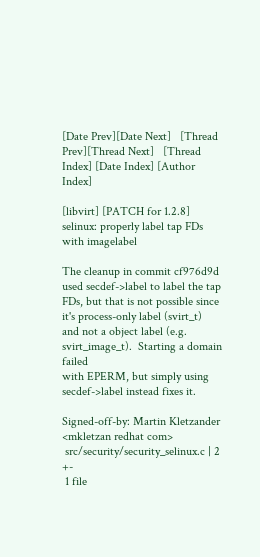[Date Prev][Date Next]   [Thread Prev][Thread Next]   [Thread Index] [Date Index] [Author Index]

[libvirt] [PATCH for 1.2.8] selinux: properly label tap FDs with imagelabel

The cleanup in commit cf976d9d used secdef->label to label the tap
FDs, but that is not possible since it's process-only label (svirt_t)
and not a object label (e.g. svirt_image_t).  Starting a domain failed
with EPERM, but simply using secdef->label instead fixes it.

Signed-off-by: Martin Kletzander <mkletzan redhat com>
 src/security/security_selinux.c | 2 +-
 1 file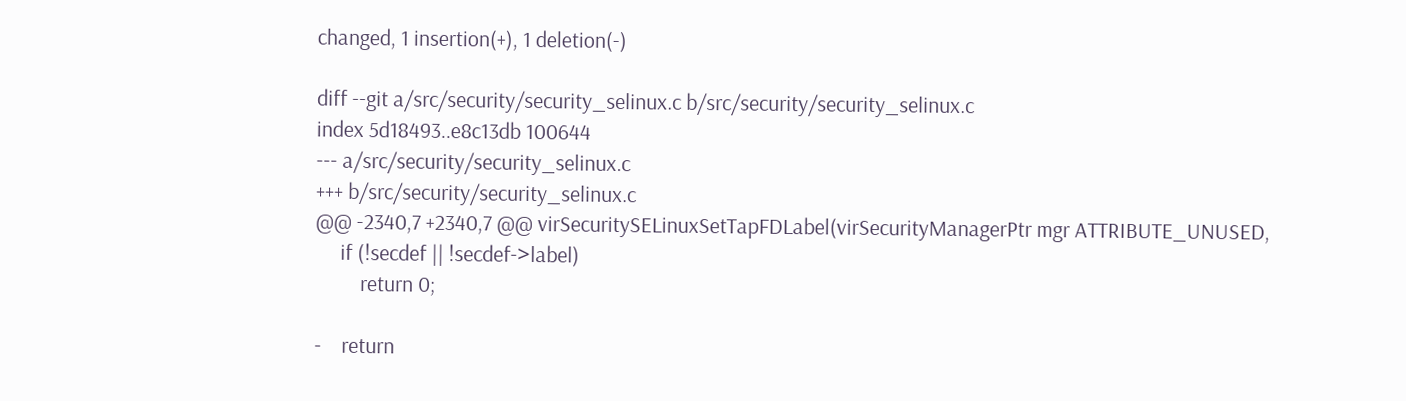changed, 1 insertion(+), 1 deletion(-)

diff --git a/src/security/security_selinux.c b/src/security/security_selinux.c
index 5d18493..e8c13db 100644
--- a/src/security/security_selinux.c
+++ b/src/security/security_selinux.c
@@ -2340,7 +2340,7 @@ virSecuritySELinuxSetTapFDLabel(virSecurityManagerPtr mgr ATTRIBUTE_UNUSED,
     if (!secdef || !secdef->label)
         return 0;

-    return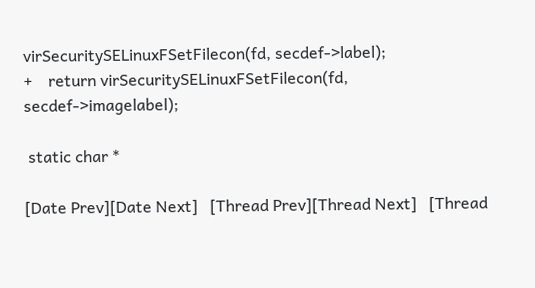virSecuritySELinuxFSetFilecon(fd, secdef->label);
+    return virSecuritySELinuxFSetFilecon(fd, secdef->imagelabel);

 static char *

[Date Prev][Date Next]   [Thread Prev][Thread Next]   [Thread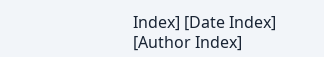Index] [Date Index] [Author Index]